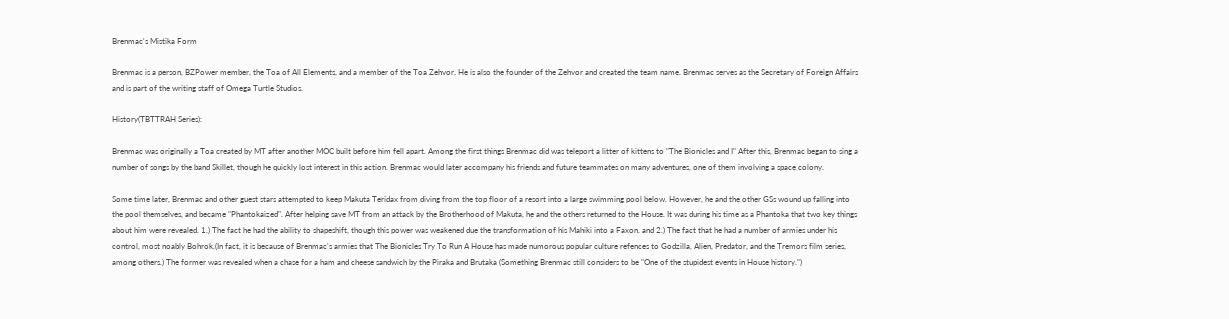Brenmac's Mistika Form

Brenmac is a person, BZPower member, the Toa of All Elements, and a member of the Toa Zehvor. He is also the founder of the Zehvor and created the team name. Brenmac serves as the Secretary of Foreign Affairs and is part of the writing staff of Omega Turtle Studios.

History(TBTTRAH Series):

Brenmac was originally a Toa created by MT after another MOC built before him fell apart. Among the first things Brenmac did was teleport a litter of kittens to "The Bionicles and I" After this, Brenmac began to sing a number of songs by the band Skillet, though he quickly lost interest in this action. Brenmac would later accompany his friends and future teammates on many adventures, one of them involving a space colony.

Some time later, Brenmac and other guest stars attempted to keep Makuta Teridax from diving from the top floor of a resort into a large swimming pool below. However, he and the other GSs wound up falling into the pool themselves, and became "Phantokaized". After helping save MT from an attack by the Brotherhood of Makuta, he and the others returned to the House. It was during his time as a Phantoka that two key things about him were revealed. 1.) The fact he had the ability to shapeshift, though this power was weakened due the transformation of his Mahiki into a Faxon. and 2.) The fact that he had a number of armies under his control, most noably Bohrok.(In fact, it is because of Brenmac's armies that The Bionicles Try To Run A House has made numorous popular culture refences to Godzilla, Alien, Predator, and the Tremors film series, among others.) The former was revealed when a chase for a ham and cheese sandwich by the Piraka and Brutaka (Something Brenmac still considers to be "One of the stupidest events in House history.")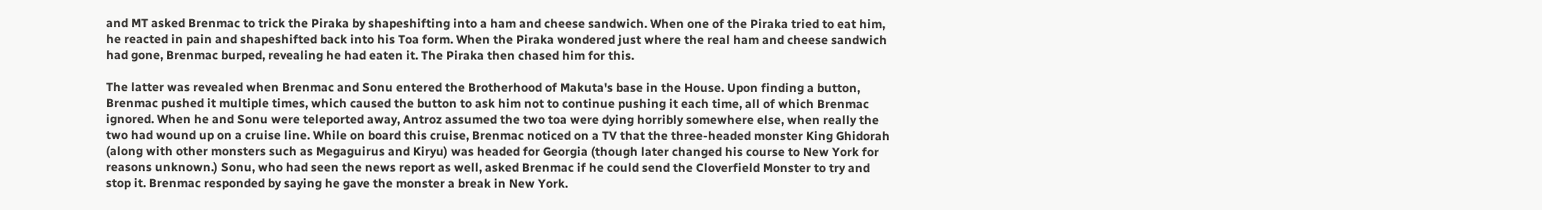and MT asked Brenmac to trick the Piraka by shapeshifting into a ham and cheese sandwich. When one of the Piraka tried to eat him, he reacted in pain and shapeshifted back into his Toa form. When the Piraka wondered just where the real ham and cheese sandwich had gone, Brenmac burped, revealing he had eaten it. The Piraka then chased him for this.

The latter was revealed when Brenmac and Sonu entered the Brotherhood of Makuta's base in the House. Upon finding a button, Brenmac pushed it multiple times, which caused the button to ask him not to continue pushing it each time, all of which Brenmac ignored. When he and Sonu were teleported away, Antroz assumed the two toa were dying horribly somewhere else, when really the two had wound up on a cruise line. While on board this cruise, Brenmac noticed on a TV that the three-headed monster King Ghidorah (along with other monsters such as Megaguirus and Kiryu) was headed for Georgia (though later changed his course to New York for reasons unknown.) Sonu, who had seen the news report as well, asked Brenmac if he could send the Cloverfield Monster to try and stop it. Brenmac responded by saying he gave the monster a break in New York.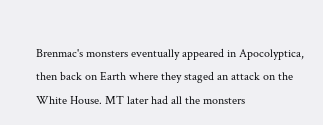Brenmac's monsters eventually appeared in Apocolyptica, then back on Earth where they staged an attack on the White House. MT later had all the monsters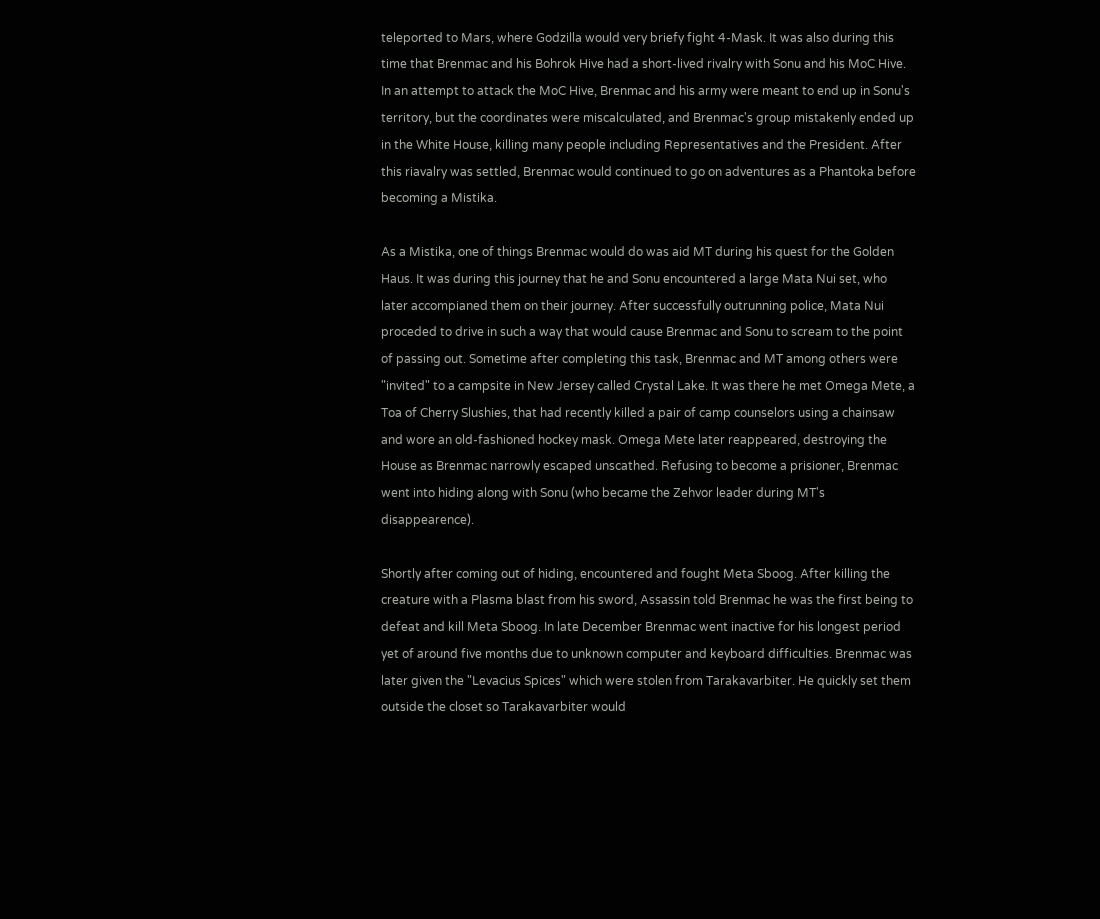teleported to Mars, where Godzilla would very briefy fight 4-Mask. It was also during this time that Brenmac and his Bohrok Hive had a short-lived rivalry with Sonu and his MoC Hive. In an attempt to attack the MoC Hive, Brenmac and his army were meant to end up in Sonu's territory, but the coordinates were miscalculated, and Brenmac's group mistakenly ended up in the White House, killing many people including Representatives and the President. After this riavalry was settled, Brenmac would continued to go on adventures as a Phantoka before becoming a Mistika.

As a Mistika, one of things Brenmac would do was aid MT during his quest for the Golden Haus. It was during this journey that he and Sonu encountered a large Mata Nui set, who later accompianed them on their journey. After successfully outrunning police, Mata Nui proceded to drive in such a way that would cause Brenmac and Sonu to scream to the point of passing out. Sometime after completing this task, Brenmac and MT among others were "invited" to a campsite in New Jersey called Crystal Lake. It was there he met Omega Mete, a Toa of Cherry Slushies, that had recently killed a pair of camp counselors using a chainsaw and wore an old-fashioned hockey mask. Omega Mete later reappeared, destroying the House as Brenmac narrowly escaped unscathed. Refusing to become a prisioner, Brenmac went into hiding along with Sonu (who became the Zehvor leader during MT's disappearence).

Shortly after coming out of hiding, encountered and fought Meta Sboog. After killing the creature with a Plasma blast from his sword, Assassin told Brenmac he was the first being to defeat and kill Meta Sboog. In late December Brenmac went inactive for his longest period yet of around five months due to unknown computer and keyboard difficulties. Brenmac was later given the "Levacius Spices" which were stolen from Tarakavarbiter. He quickly set them outside the closet so Tarakavarbiter would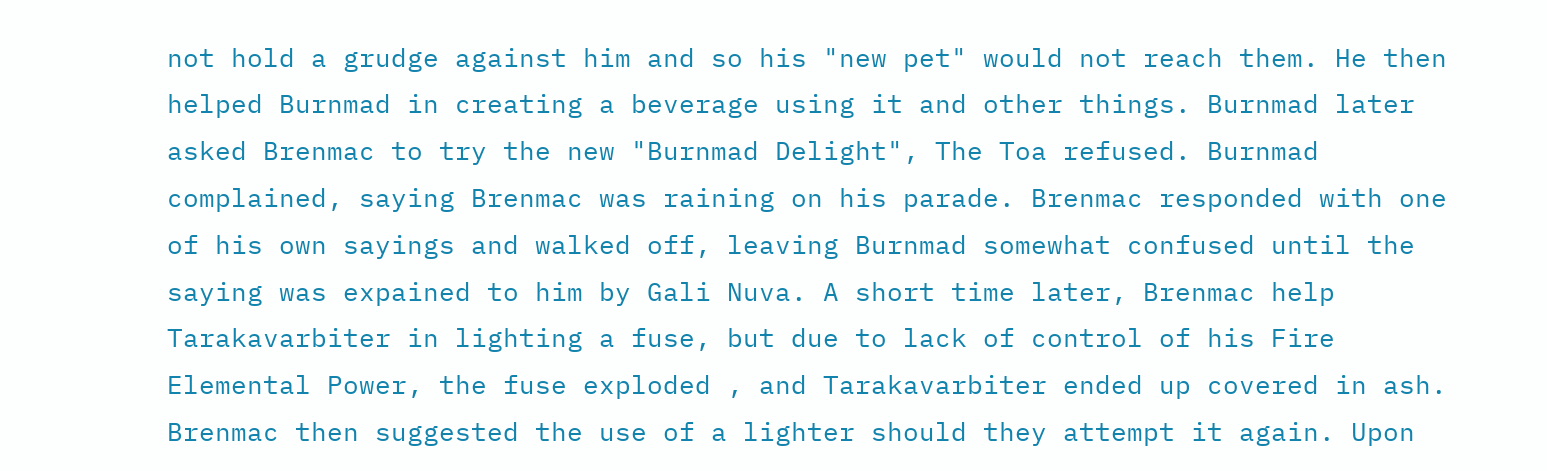not hold a grudge against him and so his "new pet" would not reach them. He then helped Burnmad in creating a beverage using it and other things. Burnmad later asked Brenmac to try the new "Burnmad Delight", The Toa refused. Burnmad complained, saying Brenmac was raining on his parade. Brenmac responded with one of his own sayings and walked off, leaving Burnmad somewhat confused until the saying was expained to him by Gali Nuva. A short time later, Brenmac help Tarakavarbiter in lighting a fuse, but due to lack of control of his Fire Elemental Power, the fuse exploded , and Tarakavarbiter ended up covered in ash. Brenmac then suggested the use of a lighter should they attempt it again. Upon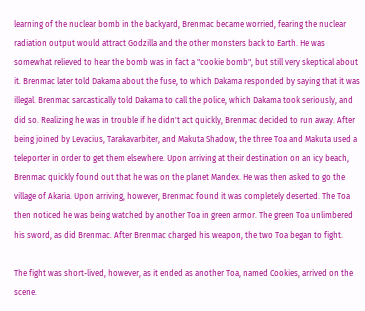learning of the nuclear bomb in the backyard, Brenmac became worried, fearing the nuclear radiation output would attract Godzilla and the other monsters back to Earth. He was somewhat relieved to hear the bomb was in fact a "cookie bomb", but still very skeptical about it. Brenmac later told Dakama about the fuse, to which Dakama responded by saying that it was illegal. Brenmac sarcastically told Dakama to call the police, which Dakama took seriously, and did so. Realizing he was in trouble if he didn't act quickly, Brenmac decided to run away. After being joined by Levacius, Tarakavarbiter, and Makuta Shadow, the three Toa and Makuta used a teleporter in order to get them elsewhere. Upon arriving at their destination on an icy beach, Brenmac quickly found out that he was on the planet Mandex. He was then asked to go the village of Akaria. Upon arriving, however, Brenmac found it was completely deserted. The Toa then noticed he was being watched by another Toa in green armor. The green Toa unlimbered his sword, as did Brenmac. After Brenmac charged his weapon, the two Toa began to fight.

The fight was short-lived, however, as it ended as another Toa, named Cookies, arrived on the scene.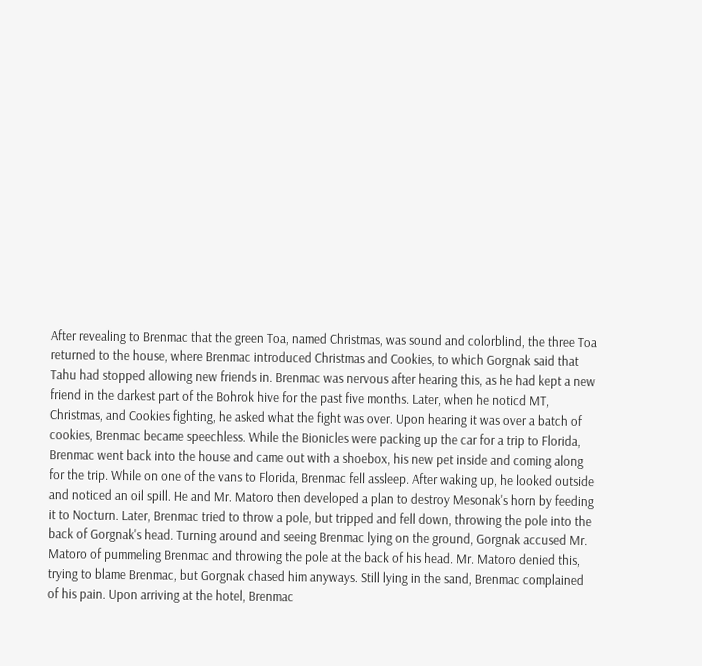After revealing to Brenmac that the green Toa, named Christmas, was sound and colorblind, the three Toa returned to the house, where Brenmac introduced Christmas and Cookies, to which Gorgnak said that Tahu had stopped allowing new friends in. Brenmac was nervous after hearing this, as he had kept a new friend in the darkest part of the Bohrok hive for the past five months. Later, when he noticd MT, Christmas, and Cookies fighting, he asked what the fight was over. Upon hearing it was over a batch of cookies, Brenmac became speechless. While the Bionicles were packing up the car for a trip to Florida, Brenmac went back into the house and came out with a shoebox, his new pet inside and coming along for the trip. While on one of the vans to Florida, Brenmac fell assleep. After waking up, he looked outside and noticed an oil spill. He and Mr. Matoro then developed a plan to destroy Mesonak's horn by feeding it to Nocturn. Later, Brenmac tried to throw a pole, but tripped and fell down, throwing the pole into the back of Gorgnak's head. Turning around and seeing Brenmac lying on the ground, Gorgnak accused Mr. Matoro of pummeling Brenmac and throwing the pole at the back of his head. Mr. Matoro denied this, trying to blame Brenmac, but Gorgnak chased him anyways. Still lying in the sand, Brenmac complained of his pain. Upon arriving at the hotel, Brenmac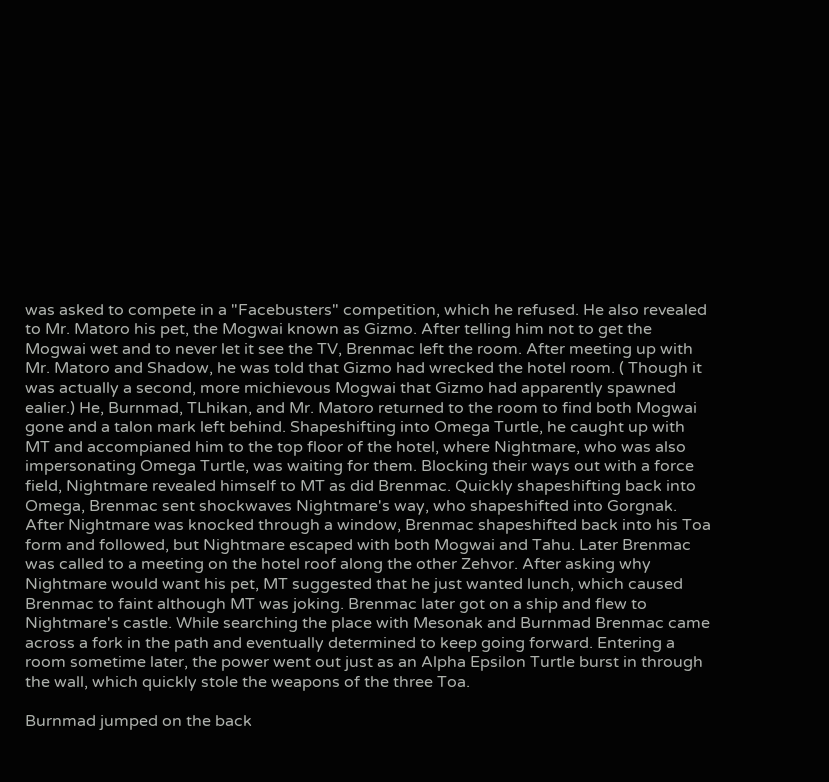was asked to compete in a "Facebusters" competition, which he refused. He also revealed to Mr. Matoro his pet, the Mogwai known as Gizmo. After telling him not to get the Mogwai wet and to never let it see the TV, Brenmac left the room. After meeting up with Mr. Matoro and Shadow, he was told that Gizmo had wrecked the hotel room. ( Though it was actually a second, more michievous Mogwai that Gizmo had apparently spawned ealier.) He, Burnmad, TLhikan, and Mr. Matoro returned to the room to find both Mogwai gone and a talon mark left behind. Shapeshifting into Omega Turtle, he caught up with MT and accompianed him to the top floor of the hotel, where Nightmare, who was also impersonating Omega Turtle, was waiting for them. Blocking their ways out with a force field, Nightmare revealed himself to MT as did Brenmac. Quickly shapeshifting back into Omega, Brenmac sent shockwaves Nightmare's way, who shapeshifted into Gorgnak. After Nightmare was knocked through a window, Brenmac shapeshifted back into his Toa form and followed, but Nightmare escaped with both Mogwai and Tahu. Later Brenmac was called to a meeting on the hotel roof along the other Zehvor. After asking why Nightmare would want his pet, MT suggested that he just wanted lunch, which caused Brenmac to faint although MT was joking. Brenmac later got on a ship and flew to Nightmare's castle. While searching the place with Mesonak and Burnmad Brenmac came across a fork in the path and eventually determined to keep going forward. Entering a room sometime later, the power went out just as an Alpha Epsilon Turtle burst in through the wall, which quickly stole the weapons of the three Toa.

Burnmad jumped on the back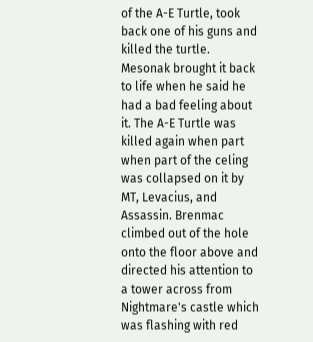of the A-E Turtle, took back one of his guns and killed the turtle. Mesonak brought it back to life when he said he had a bad feeling about it. The A-E Turtle was killed again when part when part of the celing was collapsed on it by MT, Levacius, and Assassin. Brenmac climbed out of the hole onto the floor above and directed his attention to a tower across from Nightmare's castle which was flashing with red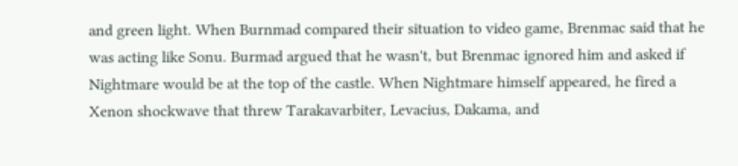and green light. When Burnmad compared their situation to video game, Brenmac said that he was acting like Sonu. Burmad argued that he wasn't, but Brenmac ignored him and asked if Nightmare would be at the top of the castle. When Nightmare himself appeared, he fired a Xenon shockwave that threw Tarakavarbiter, Levacius, Dakama, and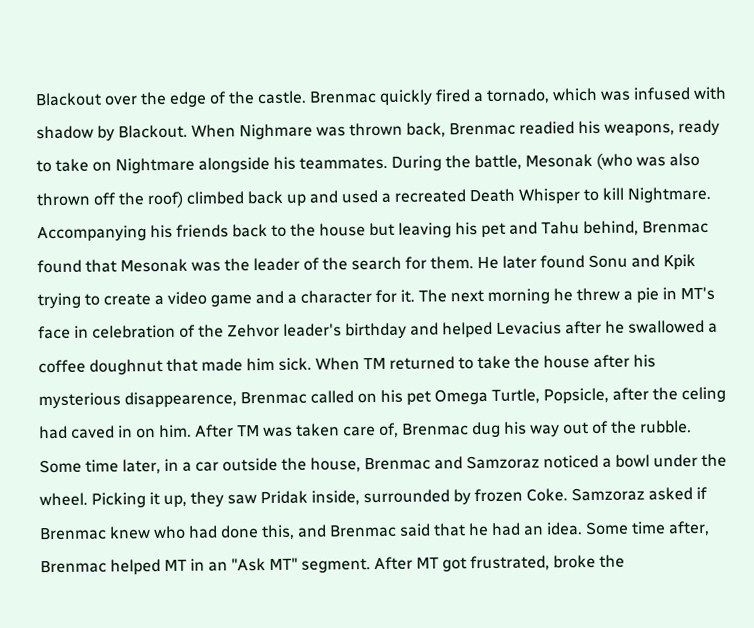Blackout over the edge of the castle. Brenmac quickly fired a tornado, which was infused with shadow by Blackout. When Nighmare was thrown back, Brenmac readied his weapons, ready to take on Nightmare alongside his teammates. During the battle, Mesonak (who was also thrown off the roof) climbed back up and used a recreated Death Whisper to kill Nightmare. Accompanying his friends back to the house but leaving his pet and Tahu behind, Brenmac found that Mesonak was the leader of the search for them. He later found Sonu and Kpik trying to create a video game and a character for it. The next morning he threw a pie in MT's face in celebration of the Zehvor leader's birthday and helped Levacius after he swallowed a coffee doughnut that made him sick. When TM returned to take the house after his mysterious disappearence, Brenmac called on his pet Omega Turtle, Popsicle, after the celing had caved in on him. After TM was taken care of, Brenmac dug his way out of the rubble. Some time later, in a car outside the house, Brenmac and Samzoraz noticed a bowl under the wheel. Picking it up, they saw Pridak inside, surrounded by frozen Coke. Samzoraz asked if Brenmac knew who had done this, and Brenmac said that he had an idea. Some time after, Brenmac helped MT in an "Ask MT" segment. After MT got frustrated, broke the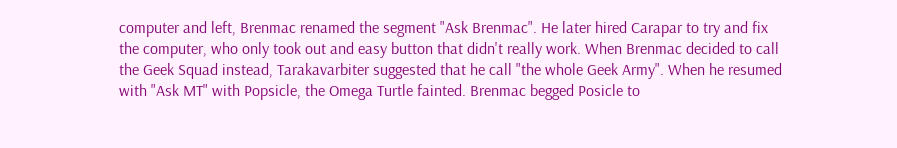computer and left, Brenmac renamed the segment "Ask Brenmac". He later hired Carapar to try and fix the computer, who only took out and easy button that didn't really work. When Brenmac decided to call the Geek Squad instead, Tarakavarbiter suggested that he call "the whole Geek Army". When he resumed with "Ask MT" with Popsicle, the Omega Turtle fainted. Brenmac begged Posicle to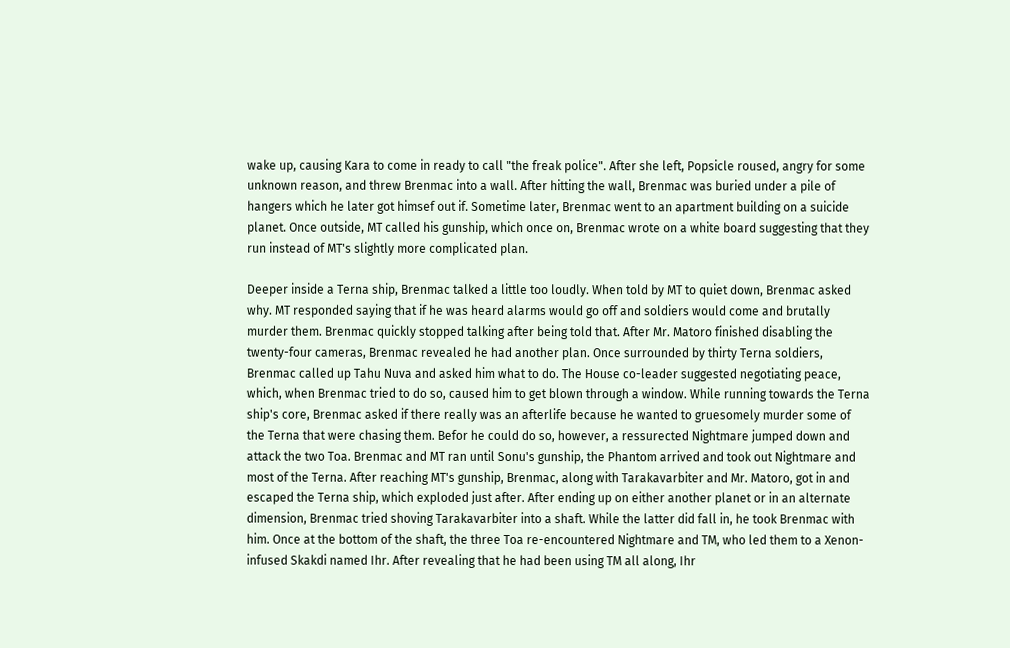wake up, causing Kara to come in ready to call "the freak police". After she left, Popsicle roused, angry for some unknown reason, and threw Brenmac into a wall. After hitting the wall, Brenmac was buried under a pile of hangers which he later got himsef out if. Sometime later, Brenmac went to an apartment building on a suicide planet. Once outside, MT called his gunship, which once on, Brenmac wrote on a white board suggesting that they run instead of MT's slightly more complicated plan.

Deeper inside a Terna ship, Brenmac talked a little too loudly. When told by MT to quiet down, Brenmac asked why. MT responded saying that if he was heard alarms would go off and soldiers would come and brutally murder them. Brenmac quickly stopped talking after being told that. After Mr. Matoro finished disabling the twenty-four cameras, Brenmac revealed he had another plan. Once surrounded by thirty Terna soldiers, Brenmac called up Tahu Nuva and asked him what to do. The House co-leader suggested negotiating peace, which, when Brenmac tried to do so, caused him to get blown through a window. While running towards the Terna ship's core, Brenmac asked if there really was an afterlife because he wanted to gruesomely murder some of the Terna that were chasing them. Befor he could do so, however, a ressurected Nightmare jumped down and attack the two Toa. Brenmac and MT ran until Sonu's gunship, the Phantom arrived and took out Nightmare and most of the Terna. After reaching MT's gunship, Brenmac, along with Tarakavarbiter and Mr. Matoro, got in and escaped the Terna ship, which exploded just after. After ending up on either another planet or in an alternate dimension, Brenmac tried shoving Tarakavarbiter into a shaft. While the latter did fall in, he took Brenmac with him. Once at the bottom of the shaft, the three Toa re-encountered Nightmare and TM, who led them to a Xenon-infused Skakdi named Ihr. After revealing that he had been using TM all along, Ihr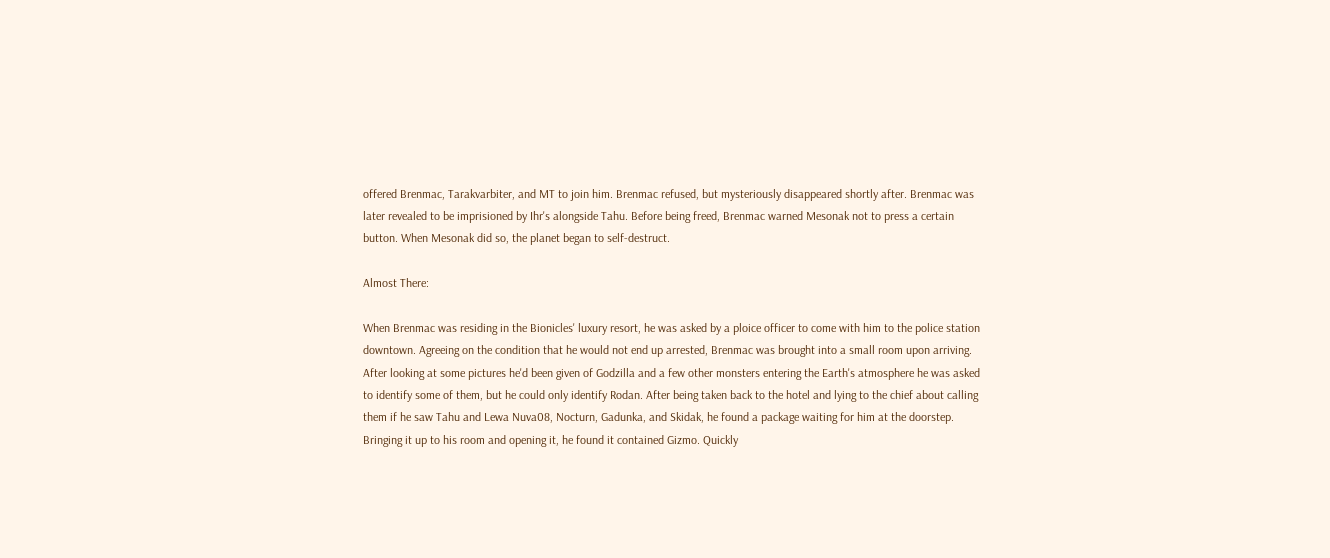offered Brenmac, Tarakvarbiter, and MT to join him. Brenmac refused, but mysteriously disappeared shortly after. Brenmac was later revealed to be imprisioned by Ihr's alongside Tahu. Before being freed, Brenmac warned Mesonak not to press a certain button. When Mesonak did so, the planet began to self-destruct.

Almost There:

When Brenmac was residing in the Bionicles' luxury resort, he was asked by a ploice officer to come with him to the police station downtown. Agreeing on the condition that he would not end up arrested, Brenmac was brought into a small room upon arriving. After looking at some pictures he'd been given of Godzilla and a few other monsters entering the Earth's atmosphere he was asked to identify some of them, but he could only identify Rodan. After being taken back to the hotel and lying to the chief about calling them if he saw Tahu and Lewa Nuva08, Nocturn, Gadunka, and Skidak, he found a package waiting for him at the doorstep. Bringing it up to his room and opening it, he found it contained Gizmo. Quickly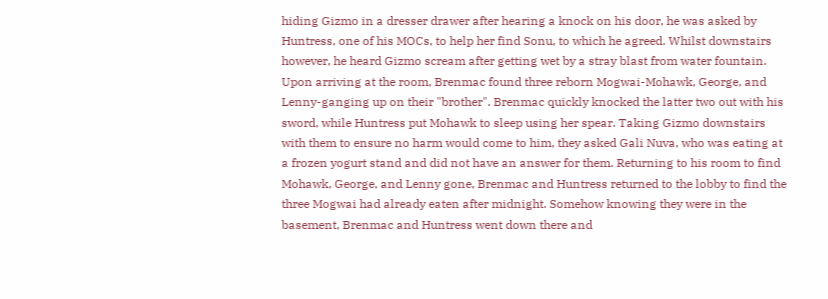hiding Gizmo in a dresser drawer after hearing a knock on his door, he was asked by Huntress, one of his MOCs, to help her find Sonu, to which he agreed. Whilst downstairs however, he heard Gizmo scream after getting wet by a stray blast from water fountain. Upon arriving at the room, Brenmac found three reborn Mogwai-Mohawk, George, and Lenny-ganging up on their "brother". Brenmac quickly knocked the latter two out with his sword, while Huntress put Mohawk to sleep using her spear. Taking Gizmo downstairs with them to ensure no harm would come to him, they asked Gali Nuva, who was eating at a frozen yogurt stand and did not have an answer for them. Returning to his room to find Mohawk, George, and Lenny gone, Brenmac and Huntress returned to the lobby to find the three Mogwai had already eaten after midnight. Somehow knowing they were in the basement, Brenmac and Huntress went down there and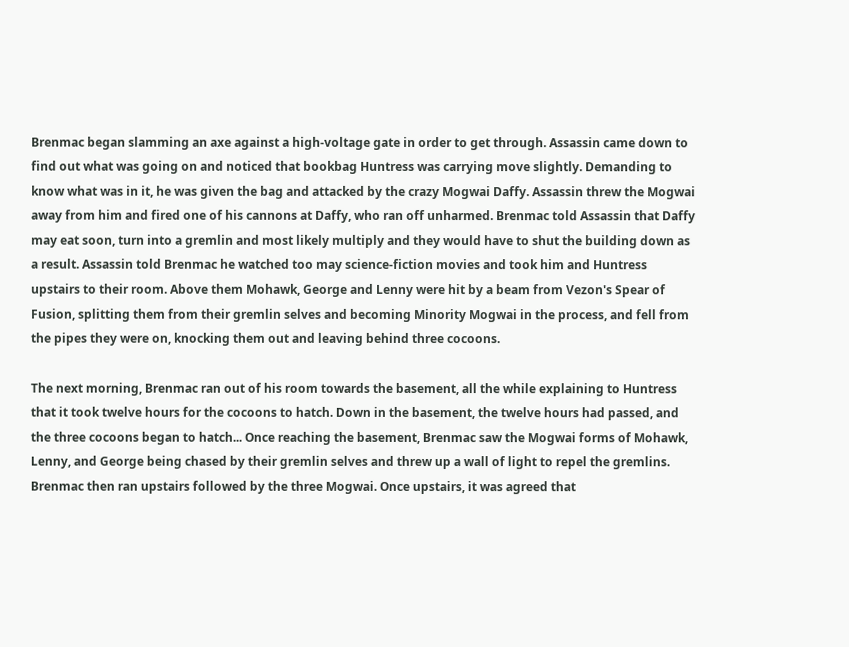Brenmac began slamming an axe against a high-voltage gate in order to get through. Assassin came down to find out what was going on and noticed that bookbag Huntress was carrying move slightly. Demanding to know what was in it, he was given the bag and attacked by the crazy Mogwai Daffy. Assassin threw the Mogwai away from him and fired one of his cannons at Daffy, who ran off unharmed. Brenmac told Assassin that Daffy may eat soon, turn into a gremlin and most likely multiply and they would have to shut the building down as a result. Assassin told Brenmac he watched too may science-fiction movies and took him and Huntress upstairs to their room. Above them Mohawk, George and Lenny were hit by a beam from Vezon's Spear of Fusion, splitting them from their gremlin selves and becoming Minority Mogwai in the process, and fell from the pipes they were on, knocking them out and leaving behind three cocoons.

The next morning, Brenmac ran out of his room towards the basement, all the while explaining to Huntress that it took twelve hours for the cocoons to hatch. Down in the basement, the twelve hours had passed, and the three cocoons began to hatch... Once reaching the basement, Brenmac saw the Mogwai forms of Mohawk, Lenny, and George being chased by their gremlin selves and threw up a wall of light to repel the gremlins. Brenmac then ran upstairs followed by the three Mogwai. Once upstairs, it was agreed that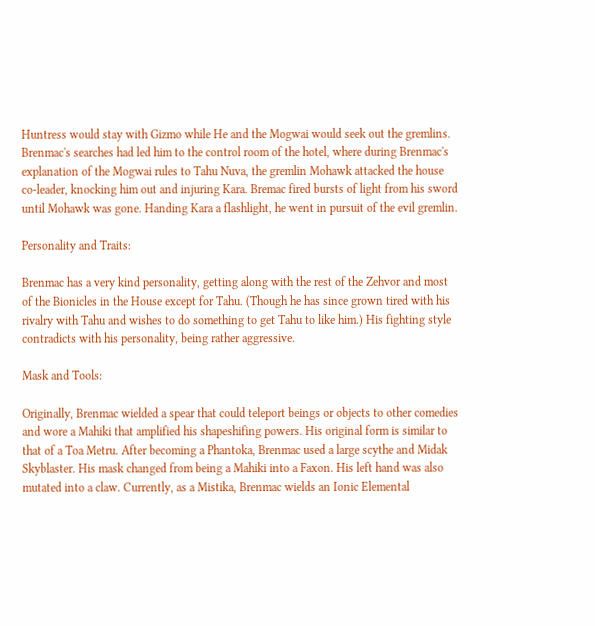Huntress would stay with Gizmo while He and the Mogwai would seek out the gremlins. Brenmac's searches had led him to the control room of the hotel, where during Brenmac's explanation of the Mogwai rules to Tahu Nuva, the gremlin Mohawk attacked the house co-leader, knocking him out and injuring Kara. Bremac fired bursts of light from his sword until Mohawk was gone. Handing Kara a flashlight, he went in pursuit of the evil gremlin.

Personality and Traits:

Brenmac has a very kind personality, getting along with the rest of the Zehvor and most of the Bionicles in the House except for Tahu. (Though he has since grown tired with his rivalry with Tahu and wishes to do something to get Tahu to like him.) His fighting style contradicts with his personality, being rather aggressive.

Mask and Tools:

Originally, Brenmac wielded a spear that could teleport beings or objects to other comedies and wore a Mahiki that amplified his shapeshifing powers. His original form is similar to that of a Toa Metru. After becoming a Phantoka, Brenmac used a large scythe and Midak Skyblaster. His mask changed from being a Mahiki into a Faxon. His left hand was also mutated into a claw. Currently, as a Mistika, Brenmac wields an Ionic Elemental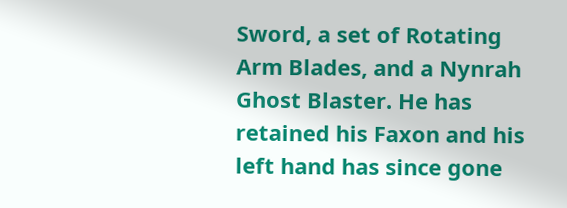Sword, a set of Rotating Arm Blades, and a Nynrah Ghost Blaster. He has retained his Faxon and his left hand has since gone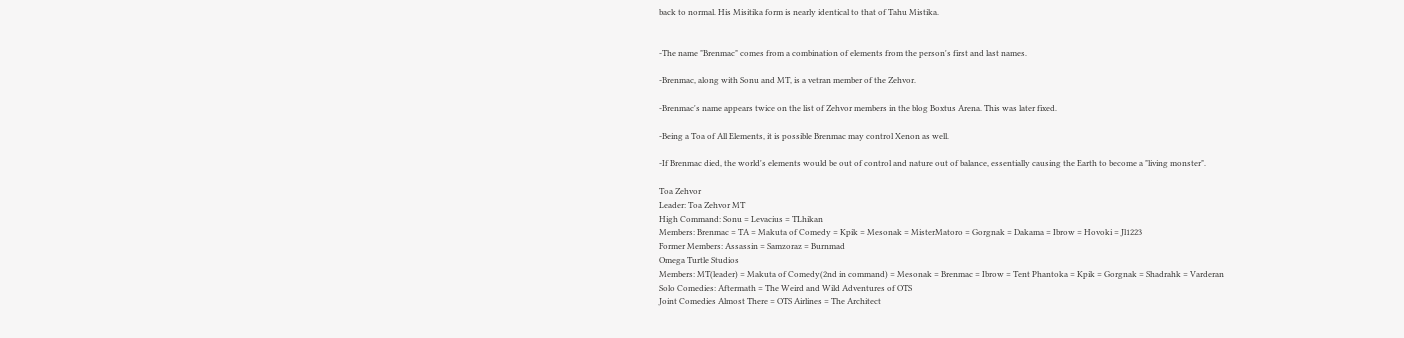back to normal. His Misitika form is nearly identical to that of Tahu Mistika.


-The name "Brenmac" comes from a combination of elements from the person's first and last names.

-Brenmac, along with Sonu and MT, is a vetran member of the Zehvor.

-Brenmac's name appears twice on the list of Zehvor members in the blog Boxtus Arena. This was later fixed.

-Being a Toa of All Elements, it is possible Brenmac may control Xenon as well.

-If Brenmac died, the world's elements would be out of control and nature out of balance, essentially causing the Earth to become a "living monster".

Toa Zehvor
Leader: Toa Zehvor MT
High Command: Sonu = Levacius = TLhikan
Members: Brenmac = TA = Makuta of Comedy = Kpik = Mesonak = MisterMatoro = Gorgnak = Dakama = Ibrow = Hovoki = Jl1223
Former Members: Assassin = Samzoraz = Burnmad
Omega Turtle Studios
Members: MT(leader) = Makuta of Comedy(2nd in command) = Mesonak = Brenmac = Ibrow = Tent Phantoka = Kpik = Gorgnak = Shadrahk = Varderan
Solo Comedies: Aftermath = The Weird and Wild Adventures of OTS
Joint Comedies Almost There = OTS Airlines = The Architect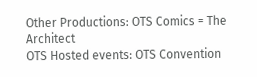Other Productions: OTS Comics = The Architect
OTS Hosted events: OTS Convention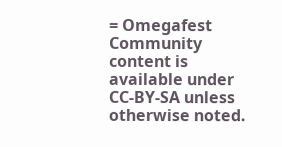= Omegafest
Community content is available under CC-BY-SA unless otherwise noted.